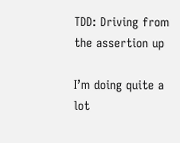TDD: Driving from the assertion up

I’m doing quite a lot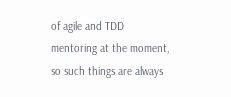of agile and TDD mentoring at the moment, so such things are always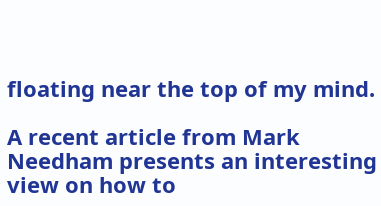floating near the top of my mind.

A recent article from Mark Needham presents an interesting view on how to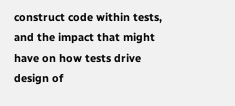construct code within tests, and the impact that might have on how tests drive design of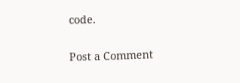code.

Post a Comment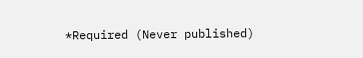*Required (Never published)